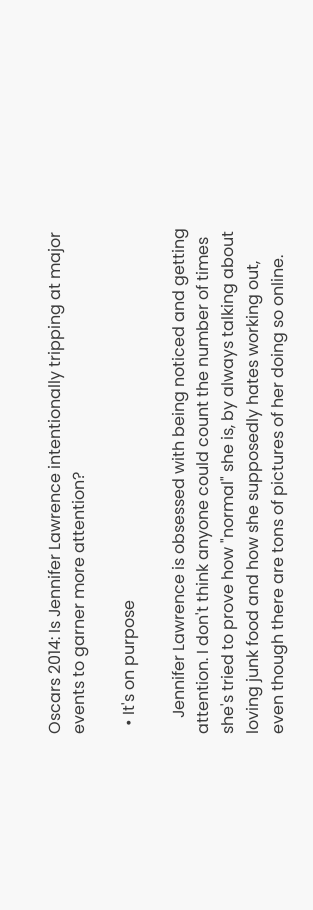Oscars 2014: Is Jennifer Lawrence intentionally tripping at major events to garner more attention?

  • It's on purpose

    Jennifer Lawrence is obsessed with being noticed and getting attention. I don't think anyone could count the number of times she's tried to prove how "normal" she is, by always talking about loving junk food and how she supposedly hates working out, even though there are tons of pictures of her doing so online.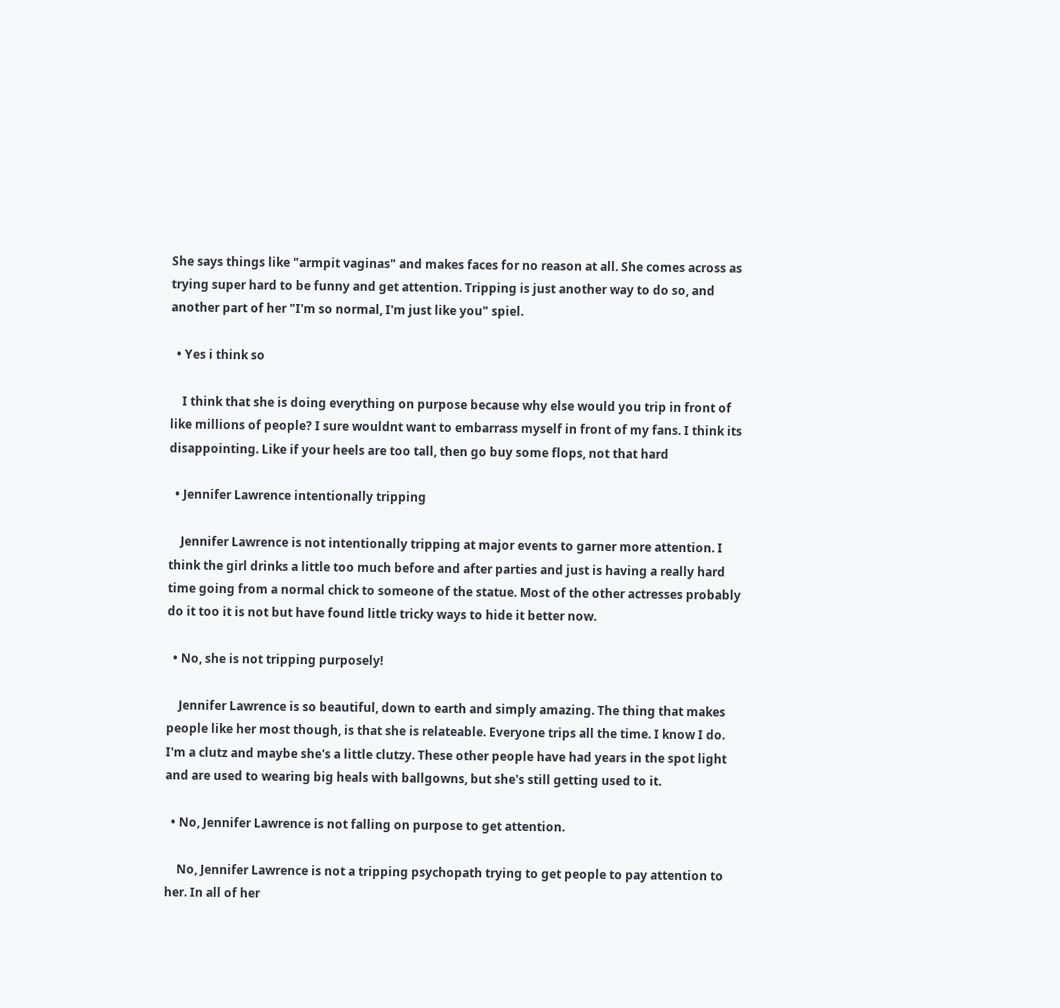She says things like "armpit vaginas" and makes faces for no reason at all. She comes across as trying super hard to be funny and get attention. Tripping is just another way to do so, and another part of her "I'm so normal, I'm just like you" spiel.

  • Yes i think so

    I think that she is doing everything on purpose because why else would you trip in front of like millions of people? I sure wouldnt want to embarrass myself in front of my fans. I think its disappointing. Like if your heels are too tall, then go buy some flops, not that hard

  • Jennifer Lawrence intentionally tripping

    Jennifer Lawrence is not intentionally tripping at major events to garner more attention. I think the girl drinks a little too much before and after parties and just is having a really hard time going from a normal chick to someone of the statue. Most of the other actresses probably do it too it is not but have found little tricky ways to hide it better now.

  • No, she is not tripping purposely!

    Jennifer Lawrence is so beautiful, down to earth and simply amazing. The thing that makes people like her most though, is that she is relateable. Everyone trips all the time. I know I do. I'm a clutz and maybe she's a little clutzy. These other people have had years in the spot light and are used to wearing big heals with ballgowns, but she's still getting used to it.

  • No, Jennifer Lawrence is not falling on purpose to get attention.

    No, Jennifer Lawrence is not a tripping psychopath trying to get people to pay attention to her. In all of her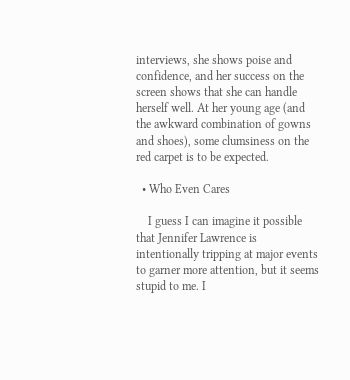interviews, she shows poise and confidence, and her success on the screen shows that she can handle herself well. At her young age (and the awkward combination of gowns and shoes), some clumsiness on the red carpet is to be expected.

  • Who Even Cares

    I guess I can imagine it possible that Jennifer Lawrence is intentionally tripping at major events to garner more attention, but it seems stupid to me. I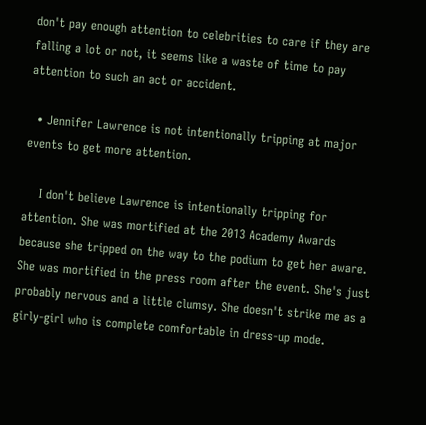don't pay enough attention to celebrities to care if they are falling a lot or not, it seems like a waste of time to pay attention to such an act or accident.

  • Jennifer Lawrence is not intentionally tripping at major events to get more attention.

    I don't believe Lawrence is intentionally tripping for attention. She was mortified at the 2013 Academy Awards because she tripped on the way to the podium to get her aware. She was mortified in the press room after the event. She's just probably nervous and a little clumsy. She doesn't strike me as a girly-girl who is complete comfortable in dress-up mode.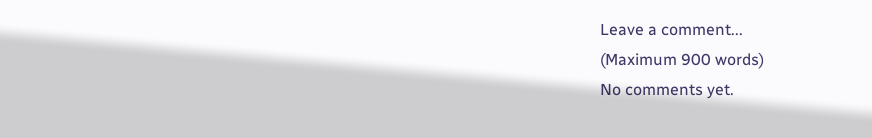Leave a comment...
(Maximum 900 words)
No comments yet.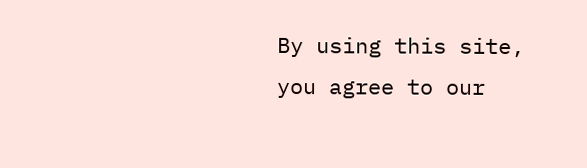By using this site, you agree to our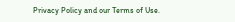Privacy Policy and our Terms of Use.